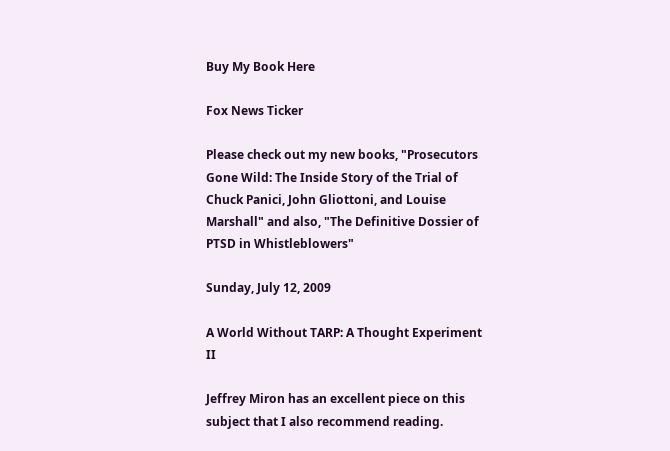Buy My Book Here

Fox News Ticker

Please check out my new books, "Prosecutors Gone Wild: The Inside Story of the Trial of Chuck Panici, John Gliottoni, and Louise Marshall" and also, "The Definitive Dossier of PTSD in Whistleblowers"

Sunday, July 12, 2009

A World Without TARP: A Thought Experiment II

Jeffrey Miron has an excellent piece on this subject that I also recommend reading.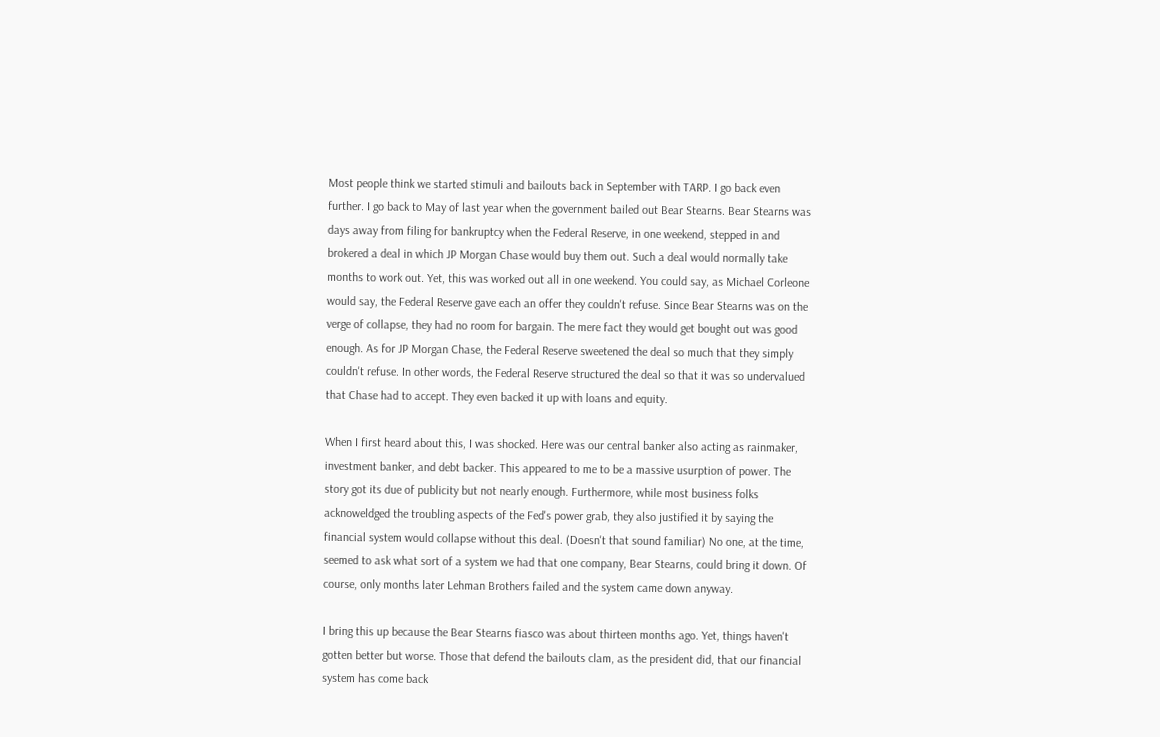Most people think we started stimuli and bailouts back in September with TARP. I go back even further. I go back to May of last year when the government bailed out Bear Stearns. Bear Stearns was days away from filing for bankruptcy when the Federal Reserve, in one weekend, stepped in and brokered a deal in which JP Morgan Chase would buy them out. Such a deal would normally take months to work out. Yet, this was worked out all in one weekend. You could say, as Michael Corleone would say, the Federal Reserve gave each an offer they couldn't refuse. Since Bear Stearns was on the verge of collapse, they had no room for bargain. The mere fact they would get bought out was good enough. As for JP Morgan Chase, the Federal Reserve sweetened the deal so much that they simply couldn't refuse. In other words, the Federal Reserve structured the deal so that it was so undervalued that Chase had to accept. They even backed it up with loans and equity.

When I first heard about this, I was shocked. Here was our central banker also acting as rainmaker, investment banker, and debt backer. This appeared to me to be a massive usurption of power. The story got its due of publicity but not nearly enough. Furthermore, while most business folks acknoweldged the troubling aspects of the Fed's power grab, they also justified it by saying the financial system would collapse without this deal. (Doesn't that sound familiar) No one, at the time, seemed to ask what sort of a system we had that one company, Bear Stearns, could bring it down. Of course, only months later Lehman Brothers failed and the system came down anyway.

I bring this up because the Bear Stearns fiasco was about thirteen months ago. Yet, things haven't gotten better but worse. Those that defend the bailouts clam, as the president did, that our financial system has come back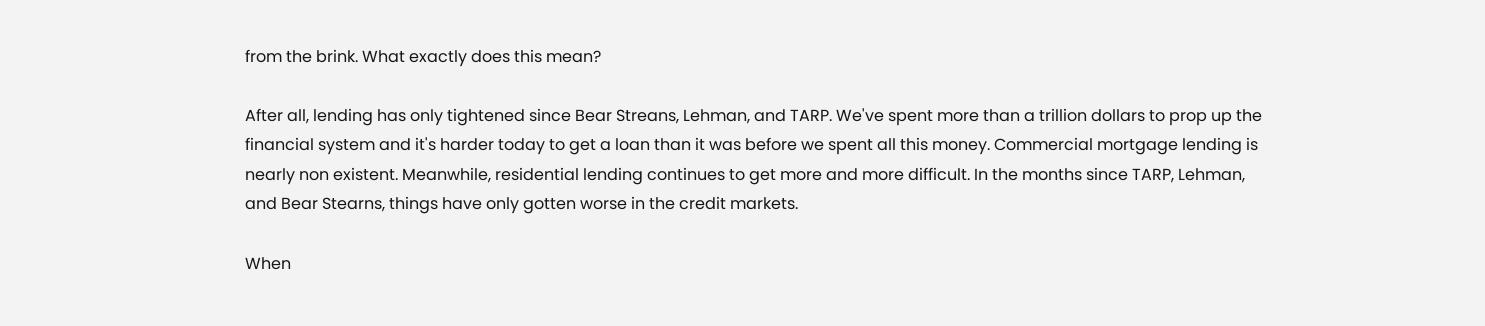from the brink. What exactly does this mean?

After all, lending has only tightened since Bear Streans, Lehman, and TARP. We've spent more than a trillion dollars to prop up the financial system and it's harder today to get a loan than it was before we spent all this money. Commercial mortgage lending is nearly non existent. Meanwhile, residential lending continues to get more and more difficult. In the months since TARP, Lehman, and Bear Stearns, things have only gotten worse in the credit markets.

When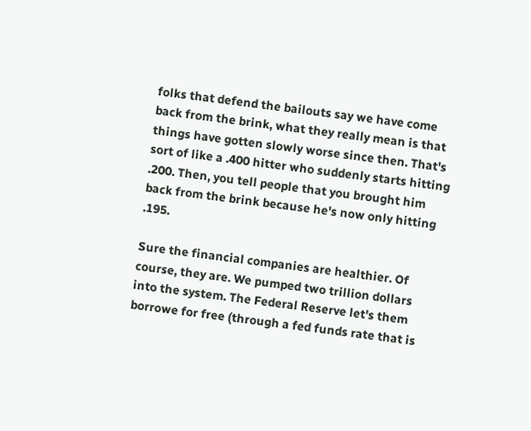folks that defend the bailouts say we have come back from the brink, what they really mean is that things have gotten slowly worse since then. That's sort of like a .400 hitter who suddenly starts hitting .200. Then, you tell people that you brought him back from the brink because he's now only hitting .195.

Sure the financial companies are healthier. Of course, they are. We pumped two trillion dollars into the system. The Federal Reserve let's them borrowe for free (through a fed funds rate that is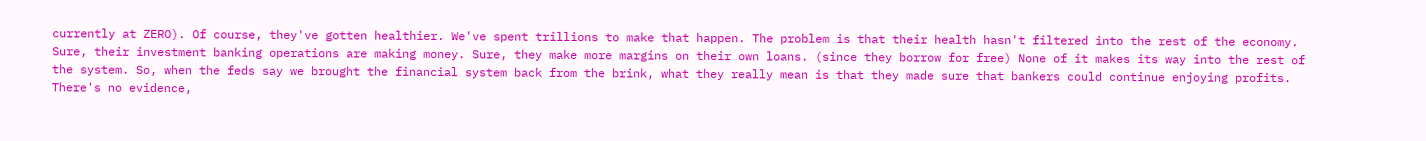currently at ZERO). Of course, they've gotten healthier. We've spent trillions to make that happen. The problem is that their health hasn't filtered into the rest of the economy. Sure, their investment banking operations are making money. Sure, they make more margins on their own loans. (since they borrow for free) None of it makes its way into the rest of the system. So, when the feds say we brought the financial system back from the brink, what they really mean is that they made sure that bankers could continue enjoying profits. There's no evidence,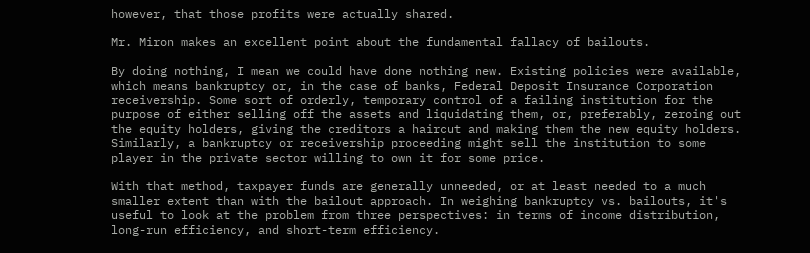however, that those profits were actually shared.

Mr. Miron makes an excellent point about the fundamental fallacy of bailouts.

By doing nothing, I mean we could have done nothing new. Existing policies were available, which means bankruptcy or, in the case of banks, Federal Deposit Insurance Corporation receivership. Some sort of orderly, temporary control of a failing institution for the purpose of either selling off the assets and liquidating them, or, preferably, zeroing out the equity holders, giving the creditors a haircut and making them the new equity holders. Similarly, a bankruptcy or receivership proceeding might sell the institution to some player in the private sector willing to own it for some price.

With that method, taxpayer funds are generally unneeded, or at least needed to a much smaller extent than with the bailout approach. In weighing bankruptcy vs. bailouts, it's useful to look at the problem from three perspectives: in terms of income distribution, long-run efficiency, and short-term efficiency.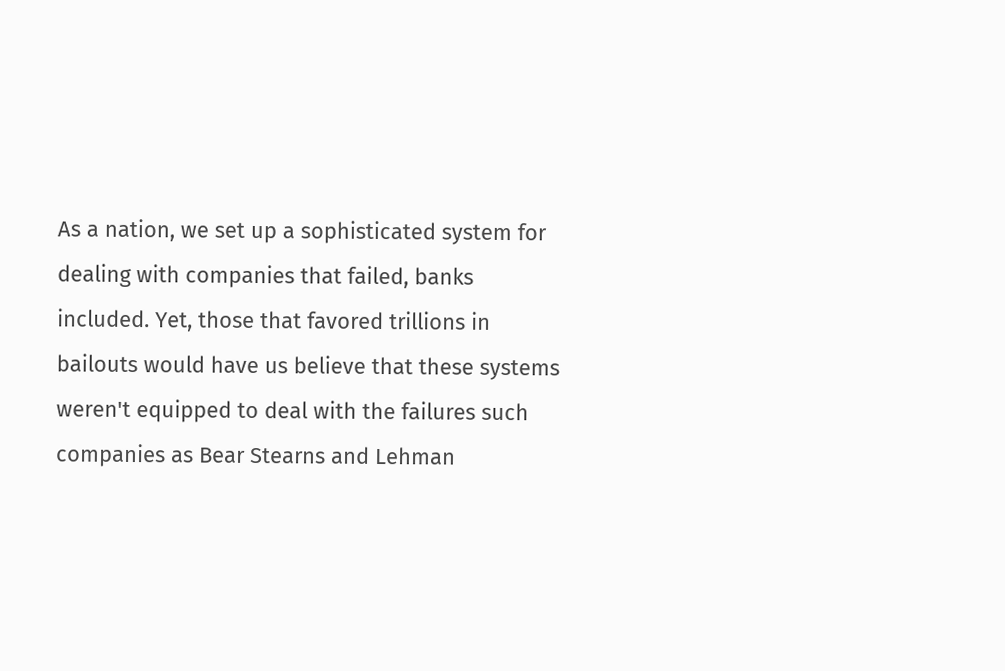As a nation, we set up a sophisticated system for dealing with companies that failed, banks included. Yet, those that favored trillions in bailouts would have us believe that these systems weren't equipped to deal with the failures such companies as Bear Stearns and Lehman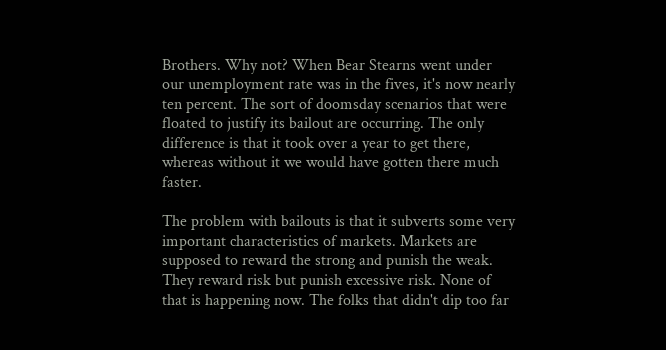Brothers. Why not? When Bear Stearns went under our unemployment rate was in the fives, it's now nearly ten percent. The sort of doomsday scenarios that were floated to justify its bailout are occurring. The only difference is that it took over a year to get there, whereas without it we would have gotten there much faster.

The problem with bailouts is that it subverts some very important characteristics of markets. Markets are supposed to reward the strong and punish the weak. They reward risk but punish excessive risk. None of that is happening now. The folks that didn't dip too far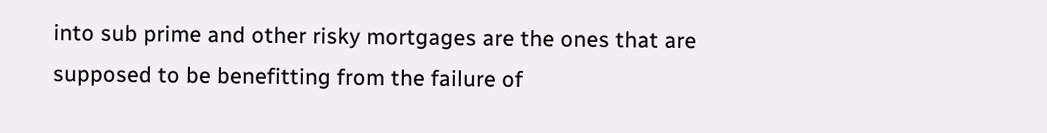into sub prime and other risky mortgages are the ones that are supposed to be benefitting from the failure of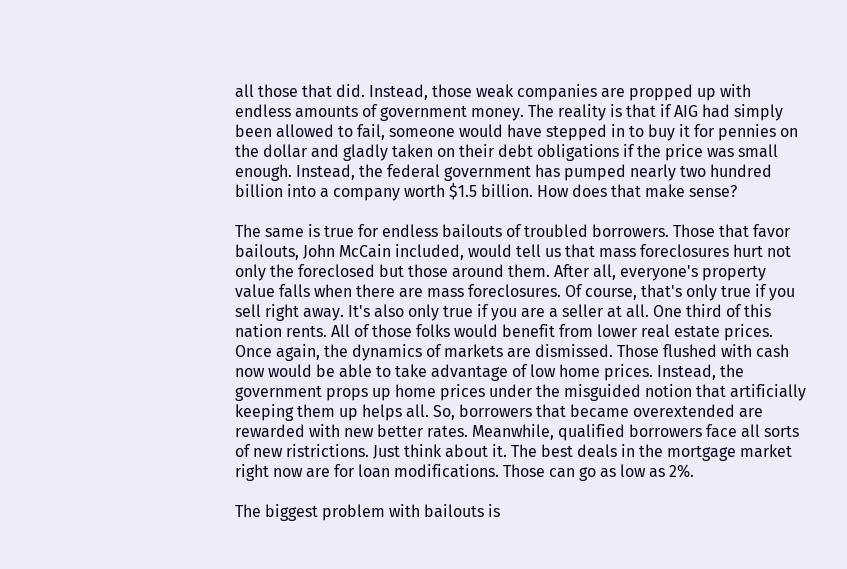all those that did. Instead, those weak companies are propped up with endless amounts of government money. The reality is that if AIG had simply been allowed to fail, someone would have stepped in to buy it for pennies on the dollar and gladly taken on their debt obligations if the price was small enough. Instead, the federal government has pumped nearly two hundred billion into a company worth $1.5 billion. How does that make sense?

The same is true for endless bailouts of troubled borrowers. Those that favor bailouts, John McCain included, would tell us that mass foreclosures hurt not only the foreclosed but those around them. After all, everyone's property value falls when there are mass foreclosures. Of course, that's only true if you sell right away. It's also only true if you are a seller at all. One third of this nation rents. All of those folks would benefit from lower real estate prices. Once again, the dynamics of markets are dismissed. Those flushed with cash now would be able to take advantage of low home prices. Instead, the government props up home prices under the misguided notion that artificially keeping them up helps all. So, borrowers that became overextended are rewarded with new better rates. Meanwhile, qualified borrowers face all sorts of new ristrictions. Just think about it. The best deals in the mortgage market right now are for loan modifications. Those can go as low as 2%.

The biggest problem with bailouts is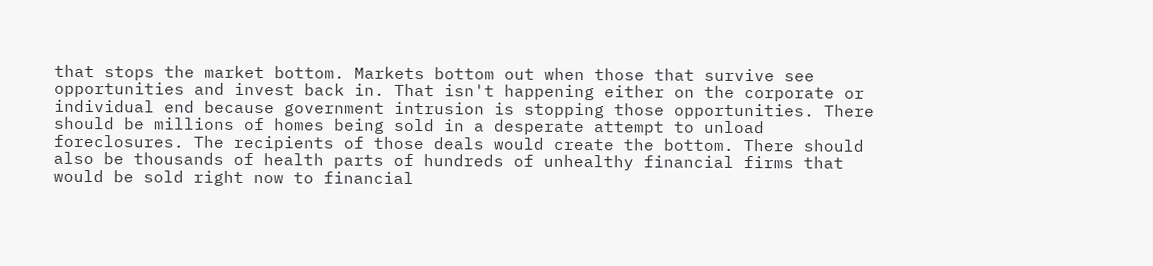that stops the market bottom. Markets bottom out when those that survive see opportunities and invest back in. That isn't happening either on the corporate or individual end because government intrusion is stopping those opportunities. There should be millions of homes being sold in a desperate attempt to unload foreclosures. The recipients of those deals would create the bottom. There should also be thousands of health parts of hundreds of unhealthy financial firms that would be sold right now to financial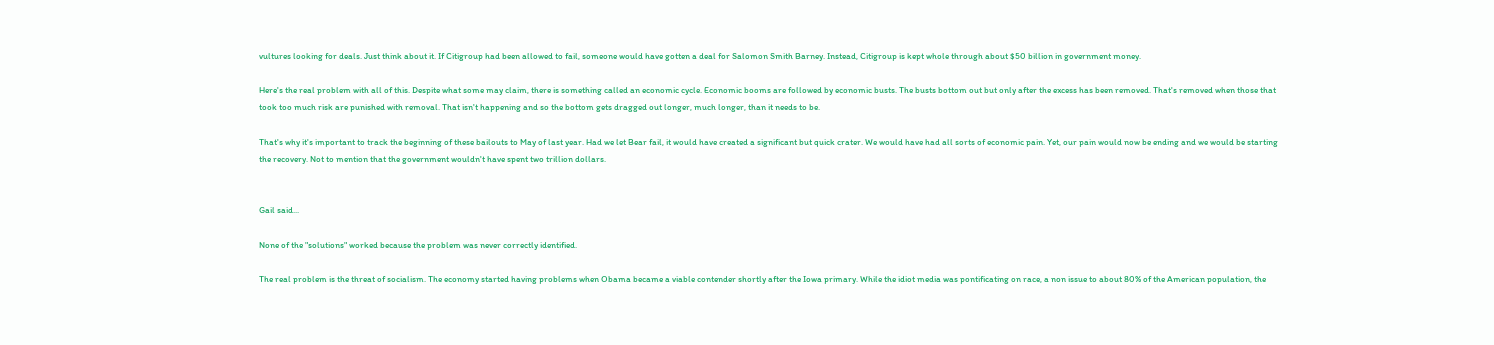vultures looking for deals. Just think about it. If Citigroup had been allowed to fail, someone would have gotten a deal for Salomon Smith Barney. Instead, Citigroup is kept whole through about $50 billion in government money.

Here's the real problem with all of this. Despite what some may claim, there is something called an economic cycle. Economic booms are followed by economic busts. The busts bottom out but only after the excess has been removed. That's removed when those that took too much risk are punished with removal. That isn't happening and so the bottom gets dragged out longer, much longer, than it needs to be.

That's why it's important to track the beginning of these bailouts to May of last year. Had we let Bear fail, it would have created a significant but quick crater. We would have had all sorts of economic pain. Yet, our pain would now be ending and we would be starting the recovery. Not to mention that the government wouldn't have spent two trillion dollars.


Gail said...

None of the "solutions" worked because the problem was never correctly identified.

The real problem is the threat of socialism. The economy started having problems when Obama became a viable contender shortly after the Iowa primary. While the idiot media was pontificating on race, a non issue to about 80% of the American population, the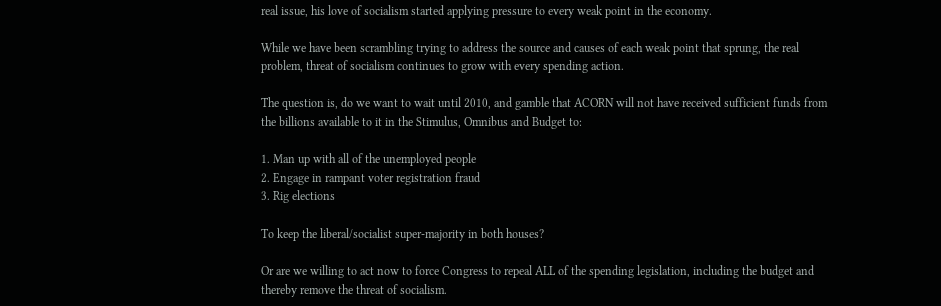real issue, his love of socialism started applying pressure to every weak point in the economy.

While we have been scrambling trying to address the source and causes of each weak point that sprung, the real problem, threat of socialism continues to grow with every spending action.

The question is, do we want to wait until 2010, and gamble that ACORN will not have received sufficient funds from the billions available to it in the Stimulus, Omnibus and Budget to:

1. Man up with all of the unemployed people
2. Engage in rampant voter registration fraud
3. Rig elections

To keep the liberal/socialist super-majority in both houses?

Or are we willing to act now to force Congress to repeal ALL of the spending legislation, including the budget and thereby remove the threat of socialism.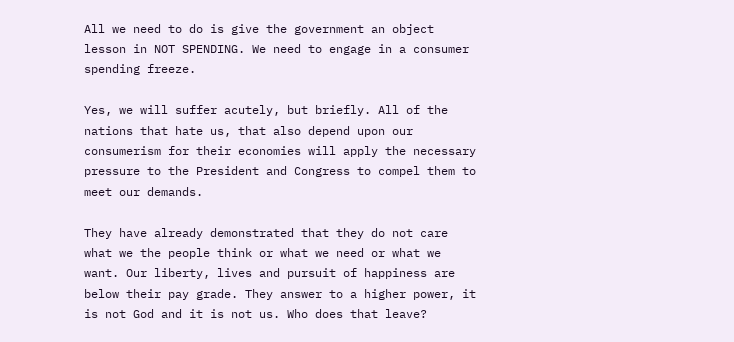All we need to do is give the government an object lesson in NOT SPENDING. We need to engage in a consumer spending freeze.

Yes, we will suffer acutely, but briefly. All of the nations that hate us, that also depend upon our consumerism for their economies will apply the necessary pressure to the President and Congress to compel them to meet our demands.

They have already demonstrated that they do not care what we the people think or what we need or what we want. Our liberty, lives and pursuit of happiness are below their pay grade. They answer to a higher power, it is not God and it is not us. Who does that leave?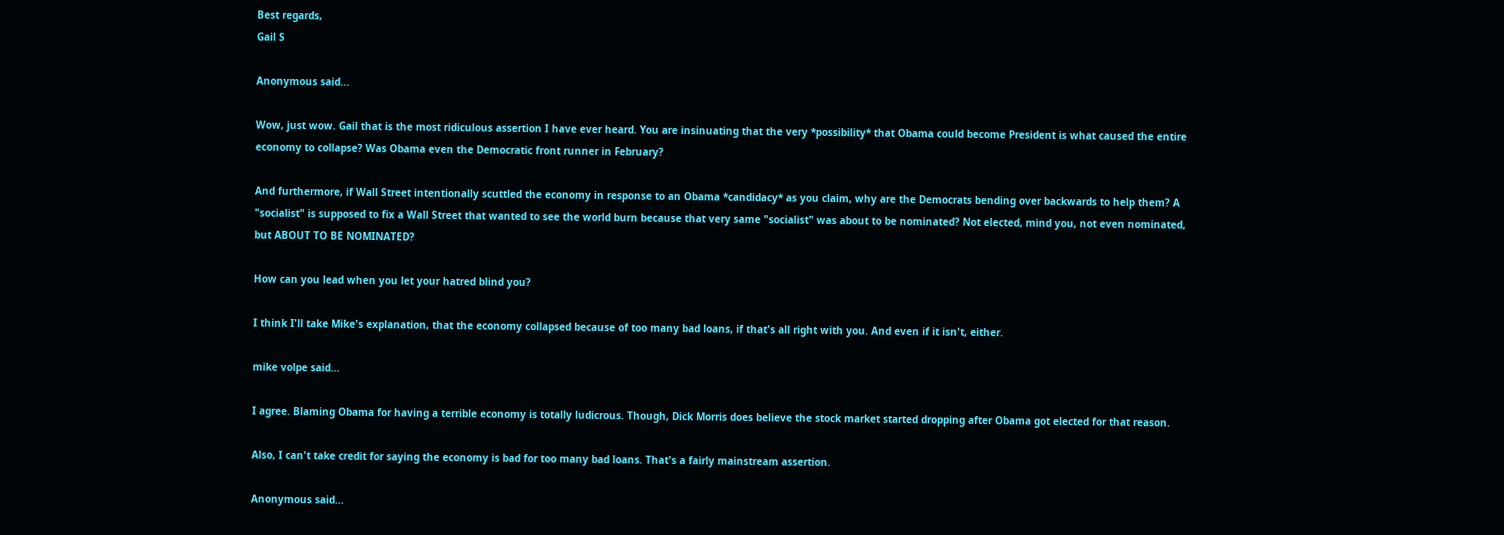Best regards,
Gail S

Anonymous said...

Wow, just wow. Gail that is the most ridiculous assertion I have ever heard. You are insinuating that the very *possibility* that Obama could become President is what caused the entire economy to collapse? Was Obama even the Democratic front runner in February?

And furthermore, if Wall Street intentionally scuttled the economy in response to an Obama *candidacy* as you claim, why are the Democrats bending over backwards to help them? A "socialist" is supposed to fix a Wall Street that wanted to see the world burn because that very same "socialist" was about to be nominated? Not elected, mind you, not even nominated, but ABOUT TO BE NOMINATED?

How can you lead when you let your hatred blind you?

I think I'll take Mike's explanation, that the economy collapsed because of too many bad loans, if that's all right with you. And even if it isn't, either.

mike volpe said...

I agree. Blaming Obama for having a terrible economy is totally ludicrous. Though, Dick Morris does believe the stock market started dropping after Obama got elected for that reason.

Also, I can't take credit for saying the economy is bad for too many bad loans. That's a fairly mainstream assertion.

Anonymous said...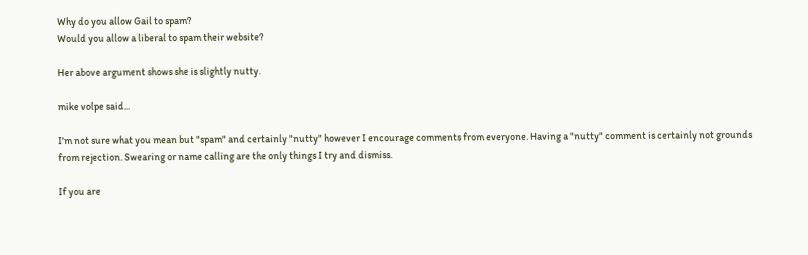Why do you allow Gail to spam?
Would you allow a liberal to spam their website?

Her above argument shows she is slightly nutty.

mike volpe said...

I'm not sure what you mean but "spam" and certainly "nutty" however I encourage comments from everyone. Having a "nutty" comment is certainly not grounds from rejection. Swearing or name calling are the only things I try and dismiss.

If you are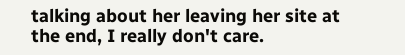talking about her leaving her site at the end, I really don't care.